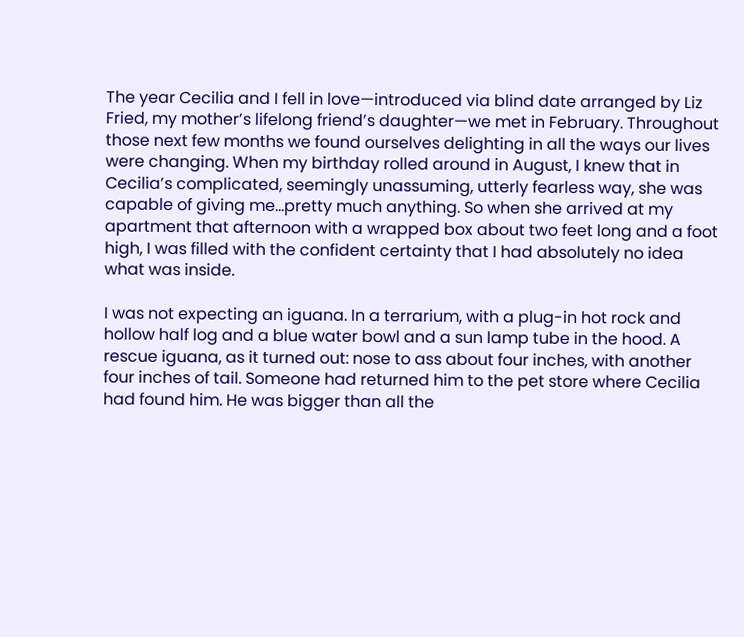The year Cecilia and I fell in love—introduced via blind date arranged by Liz Fried, my mother’s lifelong friend’s daughter—we met in February. Throughout those next few months we found ourselves delighting in all the ways our lives were changing. When my birthday rolled around in August, I knew that in Cecilia’s complicated, seemingly unassuming, utterly fearless way, she was capable of giving me…pretty much anything. So when she arrived at my apartment that afternoon with a wrapped box about two feet long and a foot high, I was filled with the confident certainty that I had absolutely no idea what was inside.

I was not expecting an iguana. In a terrarium, with a plug-in hot rock and hollow half log and a blue water bowl and a sun lamp tube in the hood. A rescue iguana, as it turned out: nose to ass about four inches, with another four inches of tail. Someone had returned him to the pet store where Cecilia had found him. He was bigger than all the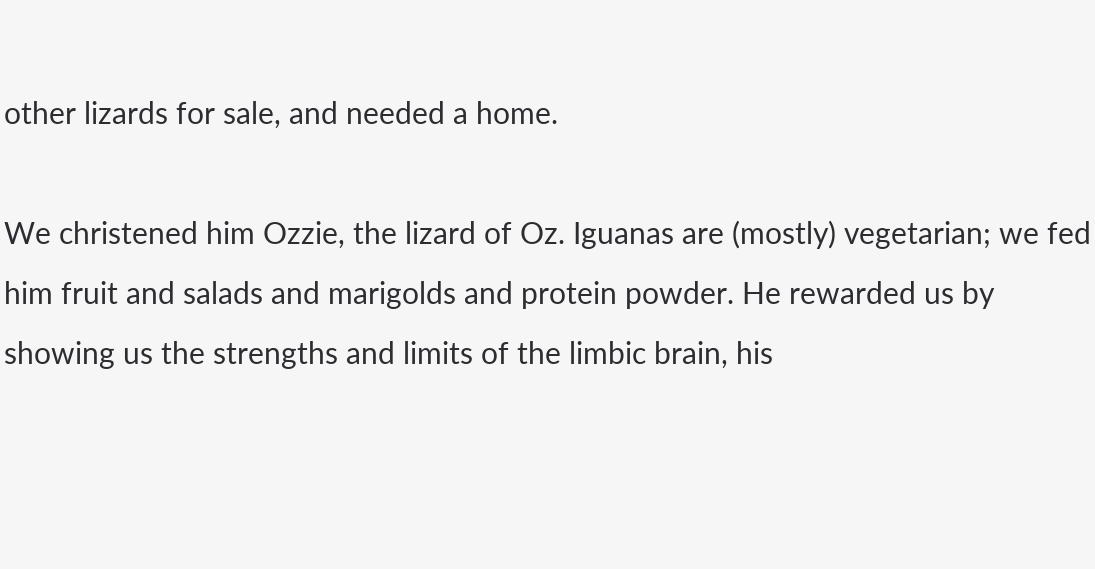other lizards for sale, and needed a home.

We christened him Ozzie, the lizard of Oz. Iguanas are (mostly) vegetarian; we fed him fruit and salads and marigolds and protein powder. He rewarded us by showing us the strengths and limits of the limbic brain, his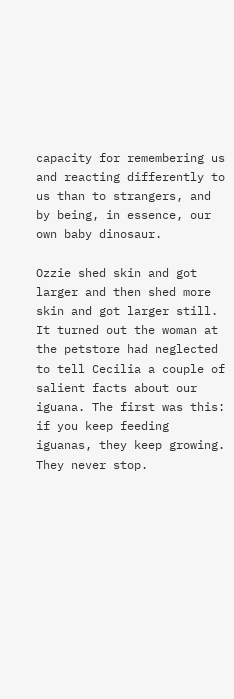capacity for remembering us and reacting differently to us than to strangers, and by being, in essence, our own baby dinosaur.

Ozzie shed skin and got larger and then shed more skin and got larger still. It turned out the woman at the petstore had neglected to tell Cecilia a couple of salient facts about our iguana. The first was this: if you keep feeding iguanas, they keep growing. They never stop.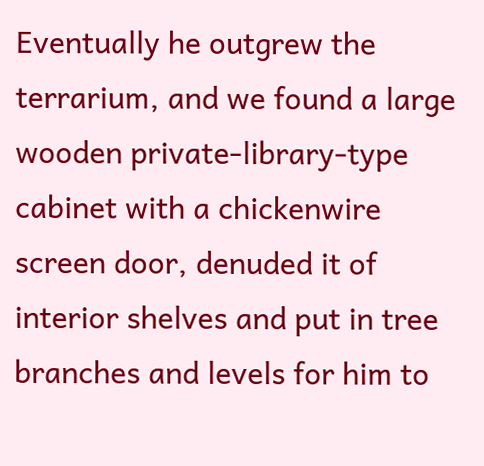Eventually he outgrew the terrarium, and we found a large wooden private-library-type cabinet with a chickenwire screen door, denuded it of interior shelves and put in tree branches and levels for him to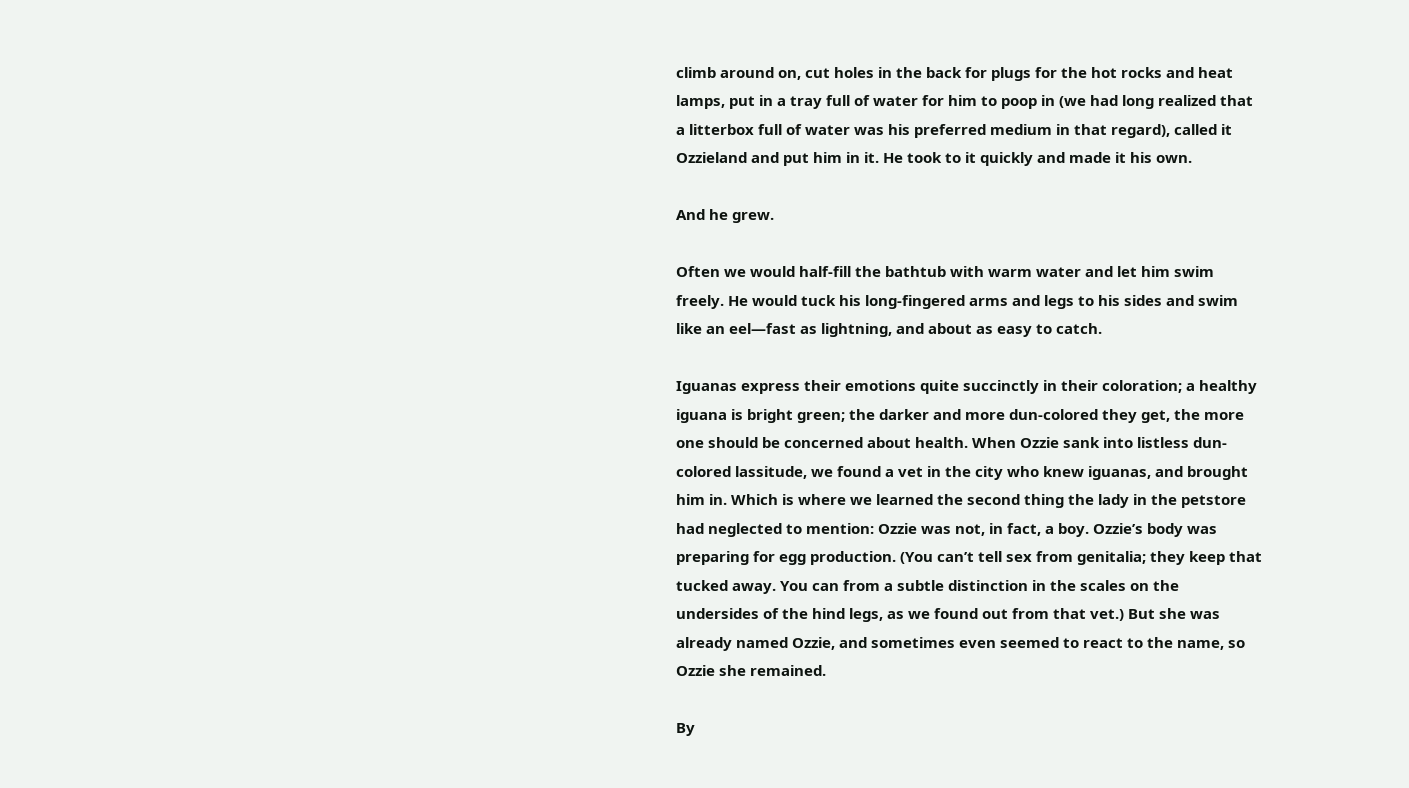climb around on, cut holes in the back for plugs for the hot rocks and heat lamps, put in a tray full of water for him to poop in (we had long realized that a litterbox full of water was his preferred medium in that regard), called it Ozzieland and put him in it. He took to it quickly and made it his own.

And he grew.

Often we would half-fill the bathtub with warm water and let him swim freely. He would tuck his long-fingered arms and legs to his sides and swim like an eel—fast as lightning, and about as easy to catch.

Iguanas express their emotions quite succinctly in their coloration; a healthy iguana is bright green; the darker and more dun-colored they get, the more one should be concerned about health. When Ozzie sank into listless dun-colored lassitude, we found a vet in the city who knew iguanas, and brought him in. Which is where we learned the second thing the lady in the petstore had neglected to mention: Ozzie was not, in fact, a boy. Ozzie’s body was preparing for egg production. (You can’t tell sex from genitalia; they keep that tucked away. You can from a subtle distinction in the scales on the undersides of the hind legs, as we found out from that vet.) But she was already named Ozzie, and sometimes even seemed to react to the name, so Ozzie she remained.

By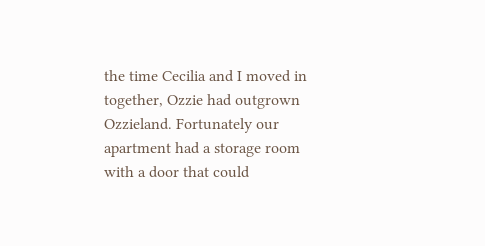the time Cecilia and I moved in together, Ozzie had outgrown Ozzieland. Fortunately our apartment had a storage room with a door that could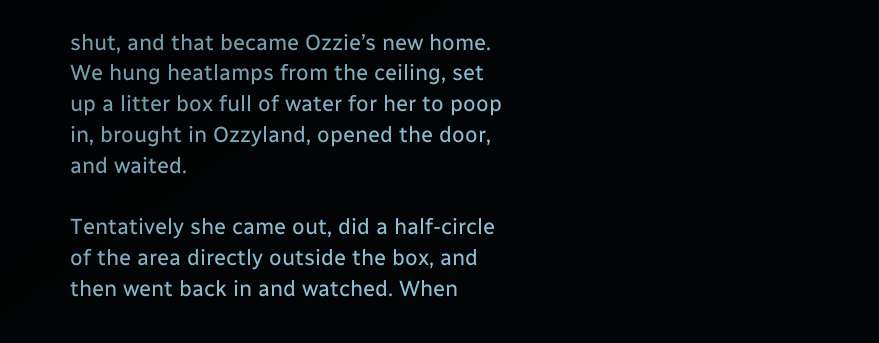shut, and that became Ozzie’s new home. We hung heatlamps from the ceiling, set up a litter box full of water for her to poop in, brought in Ozzyland, opened the door, and waited.

Tentatively she came out, did a half-circle of the area directly outside the box, and then went back in and watched. When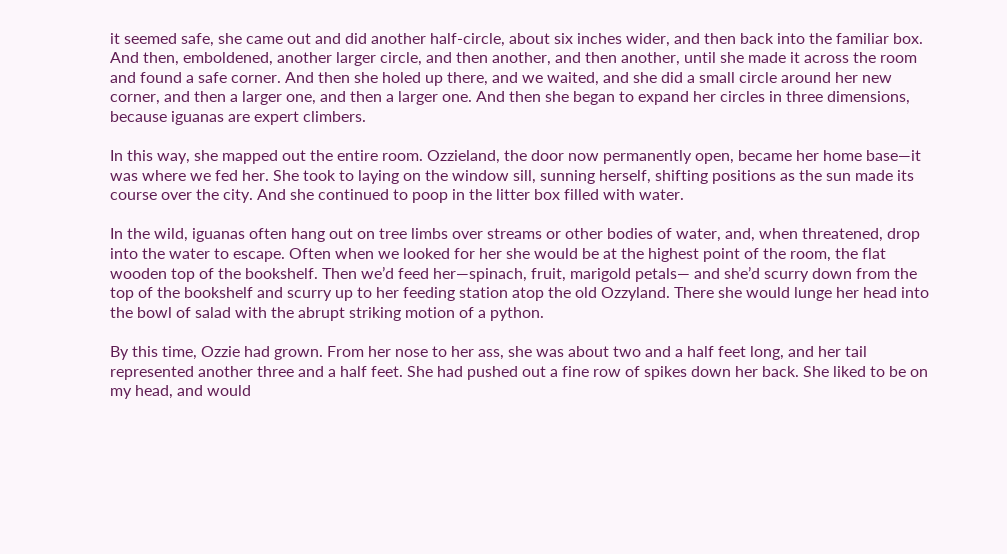it seemed safe, she came out and did another half-circle, about six inches wider, and then back into the familiar box. And then, emboldened, another larger circle, and then another, and then another, until she made it across the room and found a safe corner. And then she holed up there, and we waited, and she did a small circle around her new corner, and then a larger one, and then a larger one. And then she began to expand her circles in three dimensions, because iguanas are expert climbers.

In this way, she mapped out the entire room. Ozzieland, the door now permanently open, became her home base—it was where we fed her. She took to laying on the window sill, sunning herself, shifting positions as the sun made its course over the city. And she continued to poop in the litter box filled with water.

In the wild, iguanas often hang out on tree limbs over streams or other bodies of water, and, when threatened, drop into the water to escape. Often when we looked for her she would be at the highest point of the room, the flat wooden top of the bookshelf. Then we’d feed her—spinach, fruit, marigold petals— and she’d scurry down from the top of the bookshelf and scurry up to her feeding station atop the old Ozzyland. There she would lunge her head into the bowl of salad with the abrupt striking motion of a python.

By this time, Ozzie had grown. From her nose to her ass, she was about two and a half feet long, and her tail represented another three and a half feet. She had pushed out a fine row of spikes down her back. She liked to be on my head, and would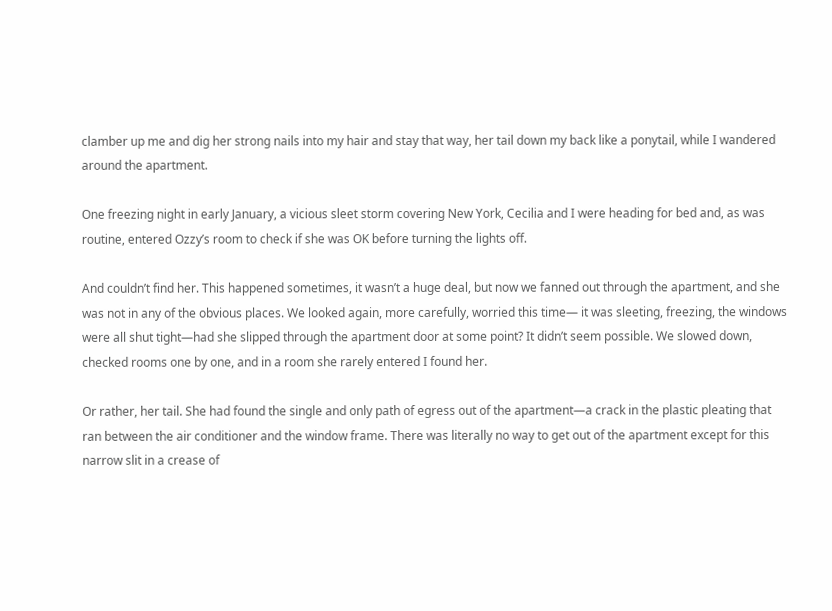clamber up me and dig her strong nails into my hair and stay that way, her tail down my back like a ponytail, while I wandered around the apartment.

One freezing night in early January, a vicious sleet storm covering New York, Cecilia and I were heading for bed and, as was routine, entered Ozzy’s room to check if she was OK before turning the lights off.

And couldn’t find her. This happened sometimes, it wasn’t a huge deal, but now we fanned out through the apartment, and she was not in any of the obvious places. We looked again, more carefully, worried this time— it was sleeting, freezing, the windows were all shut tight—had she slipped through the apartment door at some point? It didn’t seem possible. We slowed down, checked rooms one by one, and in a room she rarely entered I found her.

Or rather, her tail. She had found the single and only path of egress out of the apartment—a crack in the plastic pleating that ran between the air conditioner and the window frame. There was literally no way to get out of the apartment except for this narrow slit in a crease of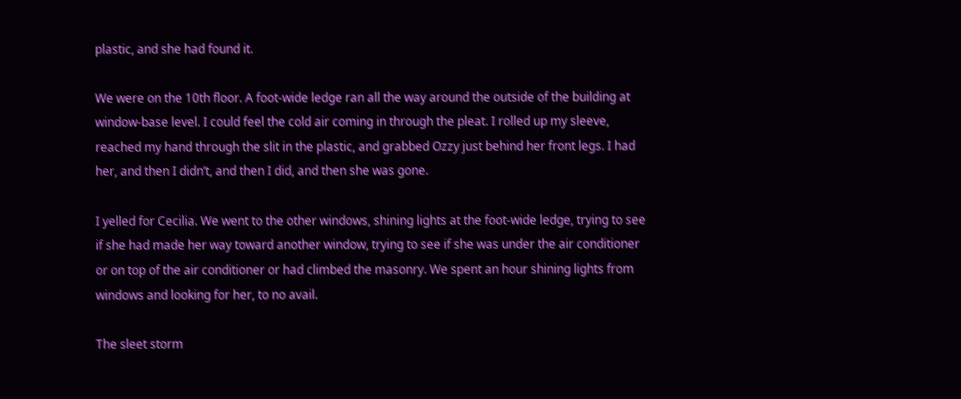plastic, and she had found it.

We were on the 10th floor. A foot-wide ledge ran all the way around the outside of the building at window-base level. I could feel the cold air coming in through the pleat. I rolled up my sleeve, reached my hand through the slit in the plastic, and grabbed Ozzy just behind her front legs. I had her, and then I didn’t, and then I did, and then she was gone.

I yelled for Cecilia. We went to the other windows, shining lights at the foot-wide ledge, trying to see if she had made her way toward another window, trying to see if she was under the air conditioner or on top of the air conditioner or had climbed the masonry. We spent an hour shining lights from windows and looking for her, to no avail.

The sleet storm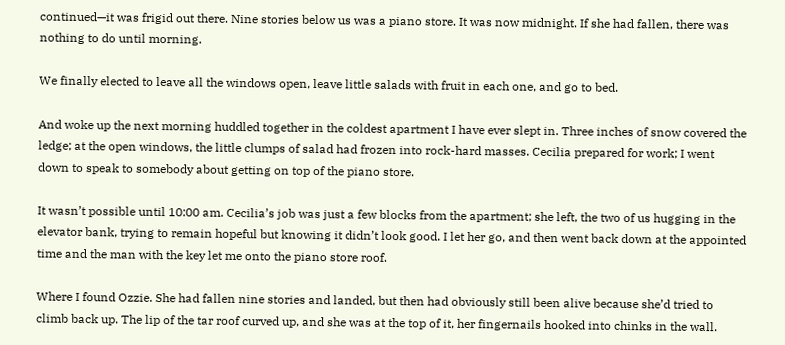continued—it was frigid out there. Nine stories below us was a piano store. It was now midnight. If she had fallen, there was nothing to do until morning.

We finally elected to leave all the windows open, leave little salads with fruit in each one, and go to bed.

And woke up the next morning huddled together in the coldest apartment I have ever slept in. Three inches of snow covered the ledge; at the open windows, the little clumps of salad had frozen into rock-hard masses. Cecilia prepared for work; I went down to speak to somebody about getting on top of the piano store.

It wasn’t possible until 10:00 am. Cecilia’s job was just a few blocks from the apartment; she left, the two of us hugging in the elevator bank, trying to remain hopeful but knowing it didn’t look good. I let her go, and then went back down at the appointed time and the man with the key let me onto the piano store roof.

Where I found Ozzie. She had fallen nine stories and landed, but then had obviously still been alive because she’d tried to climb back up. The lip of the tar roof curved up, and she was at the top of it, her fingernails hooked into chinks in the wall.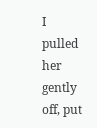I pulled her gently off, put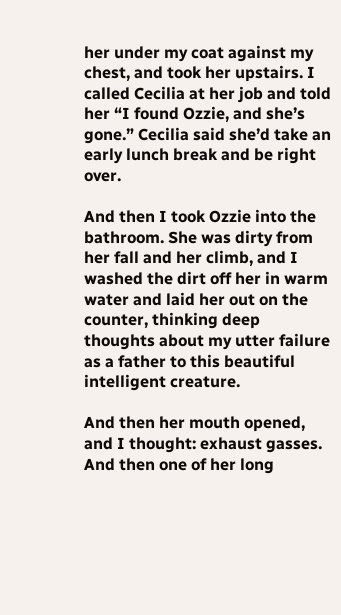her under my coat against my chest, and took her upstairs. I called Cecilia at her job and told her “I found Ozzie, and she’s gone.” Cecilia said she’d take an early lunch break and be right over.

And then I took Ozzie into the bathroom. She was dirty from her fall and her climb, and I washed the dirt off her in warm water and laid her out on the counter, thinking deep thoughts about my utter failure as a father to this beautiful intelligent creature.

And then her mouth opened, and I thought: exhaust gasses. And then one of her long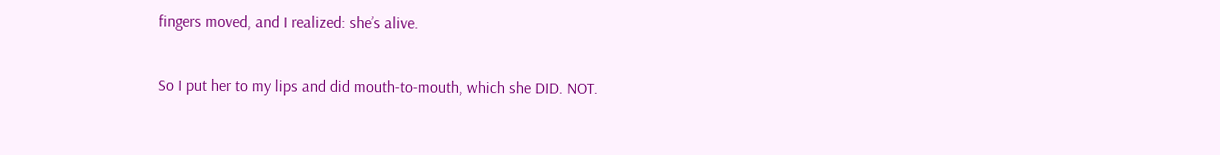fingers moved, and I realized: she’s alive.

So I put her to my lips and did mouth-to-mouth, which she DID. NOT.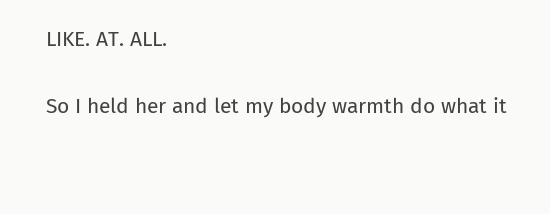LIKE. AT. ALL.

So I held her and let my body warmth do what it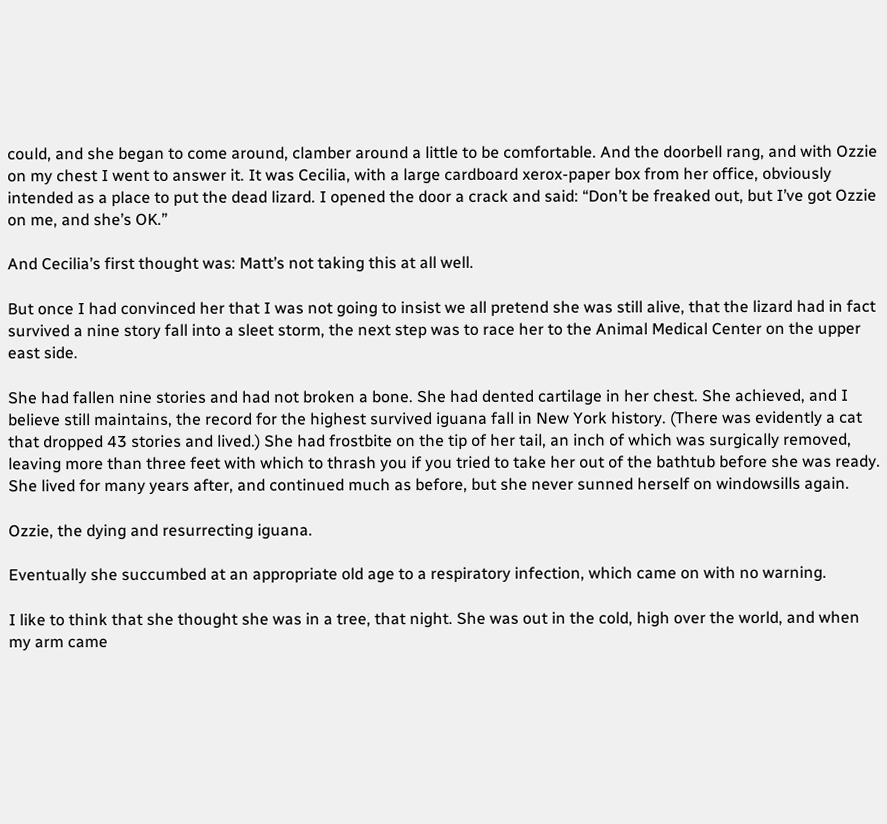could, and she began to come around, clamber around a little to be comfortable. And the doorbell rang, and with Ozzie on my chest I went to answer it. It was Cecilia, with a large cardboard xerox-paper box from her office, obviously intended as a place to put the dead lizard. I opened the door a crack and said: “Don’t be freaked out, but I’ve got Ozzie on me, and she’s OK.”

And Cecilia’s first thought was: Matt’s not taking this at all well.

But once I had convinced her that I was not going to insist we all pretend she was still alive, that the lizard had in fact survived a nine story fall into a sleet storm, the next step was to race her to the Animal Medical Center on the upper east side.

She had fallen nine stories and had not broken a bone. She had dented cartilage in her chest. She achieved, and I believe still maintains, the record for the highest survived iguana fall in New York history. (There was evidently a cat that dropped 43 stories and lived.) She had frostbite on the tip of her tail, an inch of which was surgically removed, leaving more than three feet with which to thrash you if you tried to take her out of the bathtub before she was ready. She lived for many years after, and continued much as before, but she never sunned herself on windowsills again.

Ozzie, the dying and resurrecting iguana.

Eventually she succumbed at an appropriate old age to a respiratory infection, which came on with no warning.

I like to think that she thought she was in a tree, that night. She was out in the cold, high over the world, and when my arm came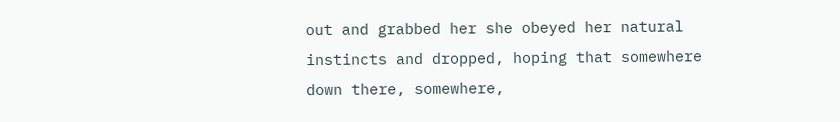out and grabbed her she obeyed her natural instincts and dropped, hoping that somewhere down there, somewhere,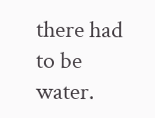there had to be water.